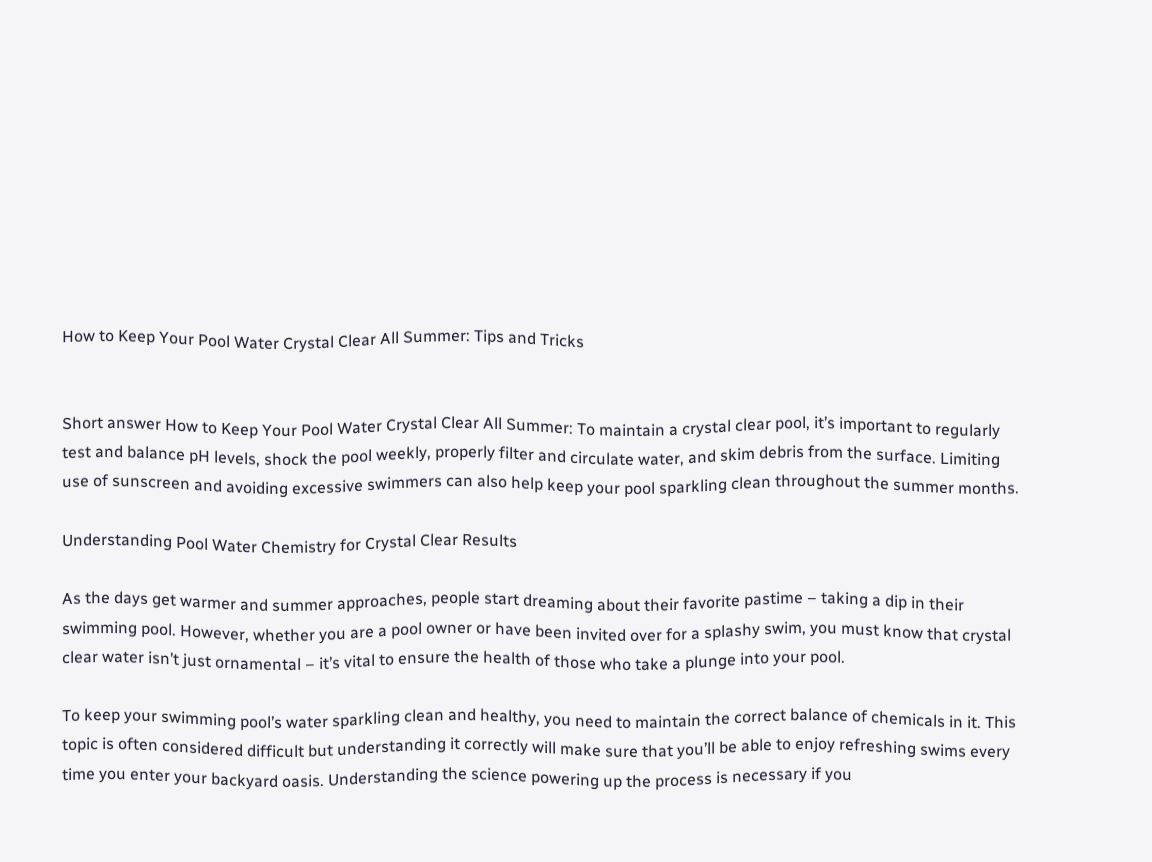How to Keep Your Pool Water Crystal Clear All Summer: Tips and Tricks


Short answer How to Keep Your Pool Water Crystal Clear All Summer: To maintain a crystal clear pool, it’s important to regularly test and balance pH levels, shock the pool weekly, properly filter and circulate water, and skim debris from the surface. Limiting use of sunscreen and avoiding excessive swimmers can also help keep your pool sparkling clean throughout the summer months.

Understanding Pool Water Chemistry for Crystal Clear Results

As the days get warmer and summer approaches, people start dreaming about their favorite pastime – taking a dip in their swimming pool. However, whether you are a pool owner or have been invited over for a splashy swim, you must know that crystal clear water isn’t just ornamental – it’s vital to ensure the health of those who take a plunge into your pool.

To keep your swimming pool’s water sparkling clean and healthy, you need to maintain the correct balance of chemicals in it. This topic is often considered difficult but understanding it correctly will make sure that you’ll be able to enjoy refreshing swims every time you enter your backyard oasis. Understanding the science powering up the process is necessary if you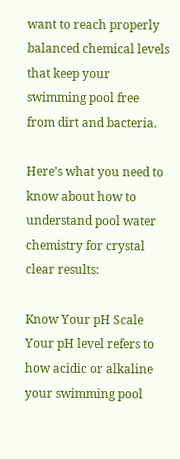want to reach properly balanced chemical levels that keep your swimming pool free from dirt and bacteria.

Here’s what you need to know about how to understand pool water chemistry for crystal clear results:

Know Your pH Scale
Your pH level refers to how acidic or alkaline your swimming pool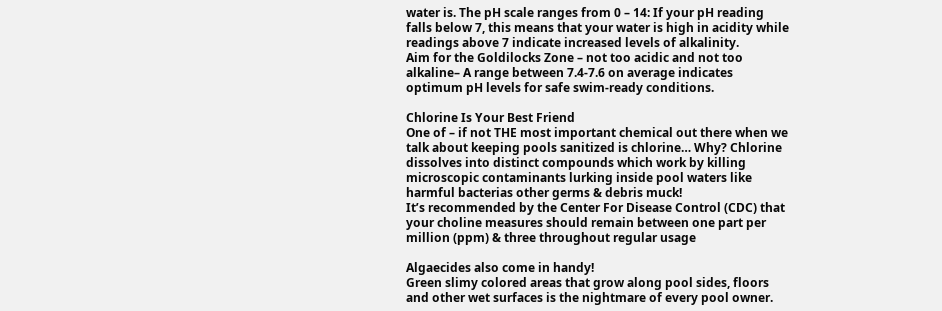water is. The pH scale ranges from 0 – 14: If your pH reading falls below 7, this means that your water is high in acidity while readings above 7 indicate increased levels of alkalinity.
Aim for the Goldilocks Zone – not too acidic and not too alkaline– A range between 7.4-7.6 on average indicates optimum pH levels for safe swim-ready conditions.

Chlorine Is Your Best Friend
One of – if not THE most important chemical out there when we talk about keeping pools sanitized is chlorine… Why? Chlorine dissolves into distinct compounds which work by killing microscopic contaminants lurking inside pool waters like harmful bacterias other germs & debris muck!
It’s recommended by the Center For Disease Control (CDC) that your choline measures should remain between one part per million (ppm) & three throughout regular usage

Algaecides also come in handy!
Green slimy colored areas that grow along pool sides, floors and other wet surfaces is the nightmare of every pool owner.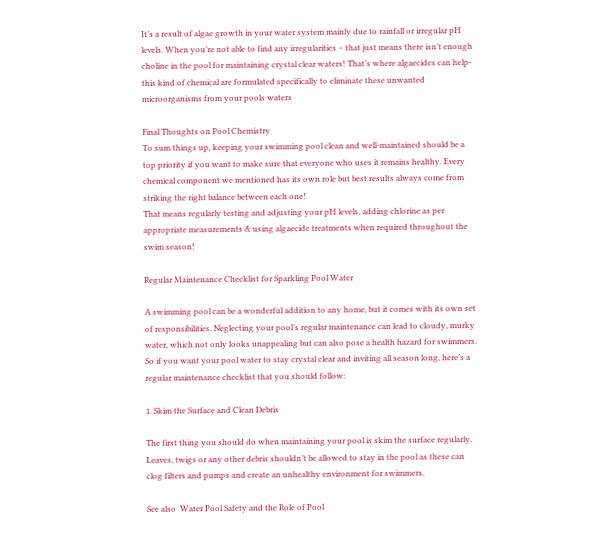It’s a result of algae growth in your water system mainly due to rainfall or irregular pH levels. When you’re not able to find any irregularities – that just means there isn’t enough choline in the pool for maintaining crystal clear waters! That’s where algaecides can help- this kind of chemical are formulated specifically to eliminate these unwanted microorganisms from your pools waters

Final Thoughts on Pool Chemistry
To sum things up, keeping your swimming pool clean and well-maintained should be a top priority if you want to make sure that everyone who uses it remains healthy. Every chemical component we mentioned has its own role but best results always come from striking the right balance between each one!
That means regularly testing and adjusting your pH levels, adding chlorine as per appropriate measurements & using algaecide treatments when required throughout the swim season!

Regular Maintenance Checklist for Sparkling Pool Water

A swimming pool can be a wonderful addition to any home, but it comes with its own set of responsibilities. Neglecting your pool’s regular maintenance can lead to cloudy, murky water, which not only looks unappealing but can also pose a health hazard for swimmers. So if you want your pool water to stay crystal clear and inviting all season long, here’s a regular maintenance checklist that you should follow:

1. Skim the Surface and Clean Debris

The first thing you should do when maintaining your pool is skim the surface regularly. Leaves, twigs or any other debris shouldn’t be allowed to stay in the pool as these can clog filters and pumps and create an unhealthy environment for swimmers.

See also  Water Pool Safety and the Role of Pool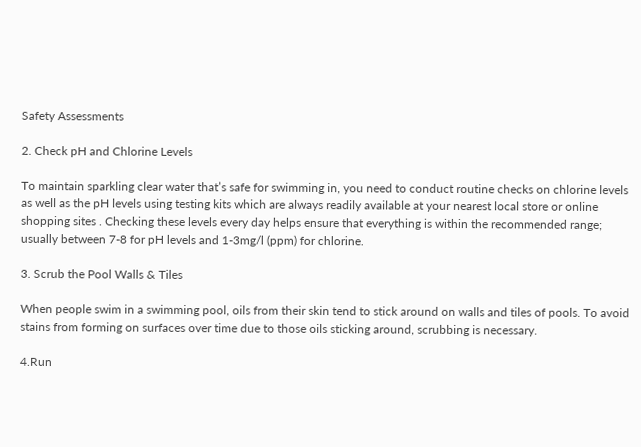Safety Assessments

2. Check pH and Chlorine Levels

To maintain sparkling clear water that’s safe for swimming in, you need to conduct routine checks on chlorine levels as well as the pH levels using testing kits which are always readily available at your nearest local store or online shopping sites . Checking these levels every day helps ensure that everything is within the recommended range; usually between 7-8 for pH levels and 1-3mg/l (ppm) for chlorine.

3. Scrub the Pool Walls & Tiles

When people swim in a swimming pool, oils from their skin tend to stick around on walls and tiles of pools. To avoid stains from forming on surfaces over time due to those oils sticking around, scrubbing is necessary.

4.Run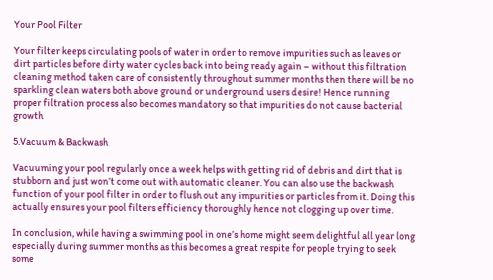Your Pool Filter

Your filter keeps circulating pools of water in order to remove impurities such as leaves or dirt particles before dirty water cycles back into being ready again – without this filtration cleaning method taken care of consistently throughout summer months then there will be no sparkling clean waters both above ground or underground users desire! Hence running proper filtration process also becomes mandatory so that impurities do not cause bacterial growth

5.Vacuum & Backwash

Vacuuming your pool regularly once a week helps with getting rid of debris and dirt that is stubborn and just won’t come out with automatic cleaner. You can also use the backwash function of your pool filter in order to flush out any impurities or particles from it. Doing this actually ensures your pool filters efficiency thoroughly hence not clogging up over time.

In conclusion, while having a swimming pool in one’s home might seem delightful all year long especially during summer months as this becomes a great respite for people trying to seek some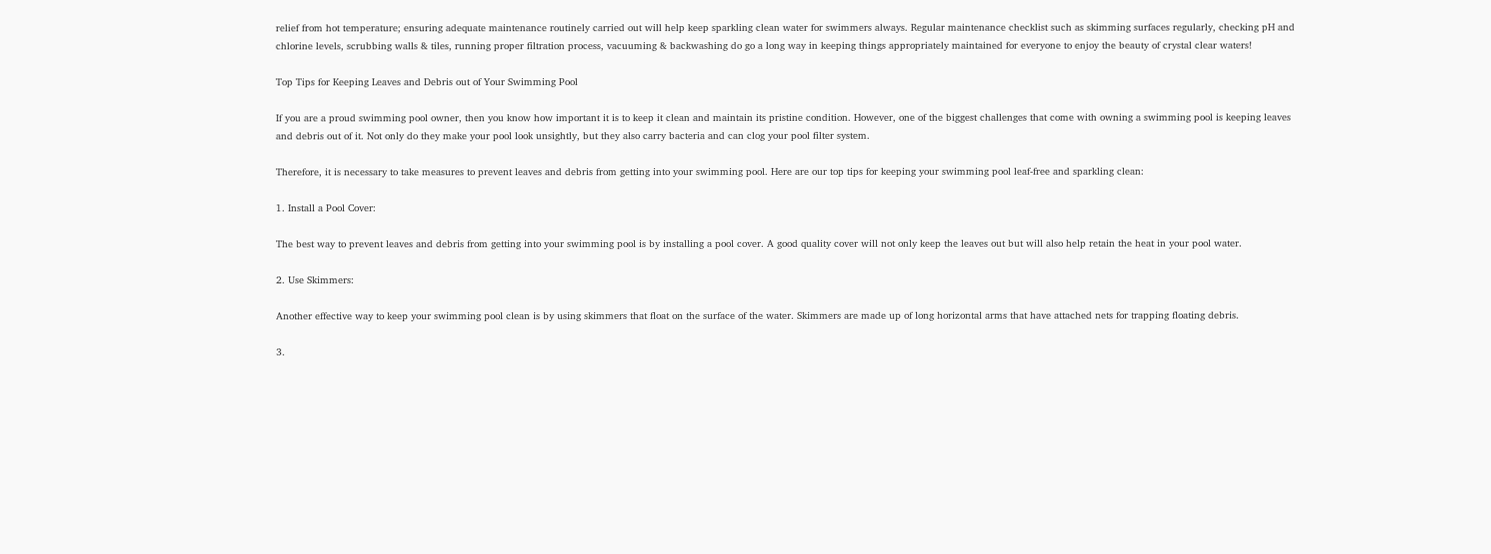relief from hot temperature; ensuring adequate maintenance routinely carried out will help keep sparkling clean water for swimmers always. Regular maintenance checklist such as skimming surfaces regularly, checking pH and chlorine levels, scrubbing walls & tiles, running proper filtration process, vacuuming & backwashing do go a long way in keeping things appropriately maintained for everyone to enjoy the beauty of crystal clear waters!

Top Tips for Keeping Leaves and Debris out of Your Swimming Pool

If you are a proud swimming pool owner, then you know how important it is to keep it clean and maintain its pristine condition. However, one of the biggest challenges that come with owning a swimming pool is keeping leaves and debris out of it. Not only do they make your pool look unsightly, but they also carry bacteria and can clog your pool filter system.

Therefore, it is necessary to take measures to prevent leaves and debris from getting into your swimming pool. Here are our top tips for keeping your swimming pool leaf-free and sparkling clean:

1. Install a Pool Cover:

The best way to prevent leaves and debris from getting into your swimming pool is by installing a pool cover. A good quality cover will not only keep the leaves out but will also help retain the heat in your pool water.

2. Use Skimmers:

Another effective way to keep your swimming pool clean is by using skimmers that float on the surface of the water. Skimmers are made up of long horizontal arms that have attached nets for trapping floating debris.

3.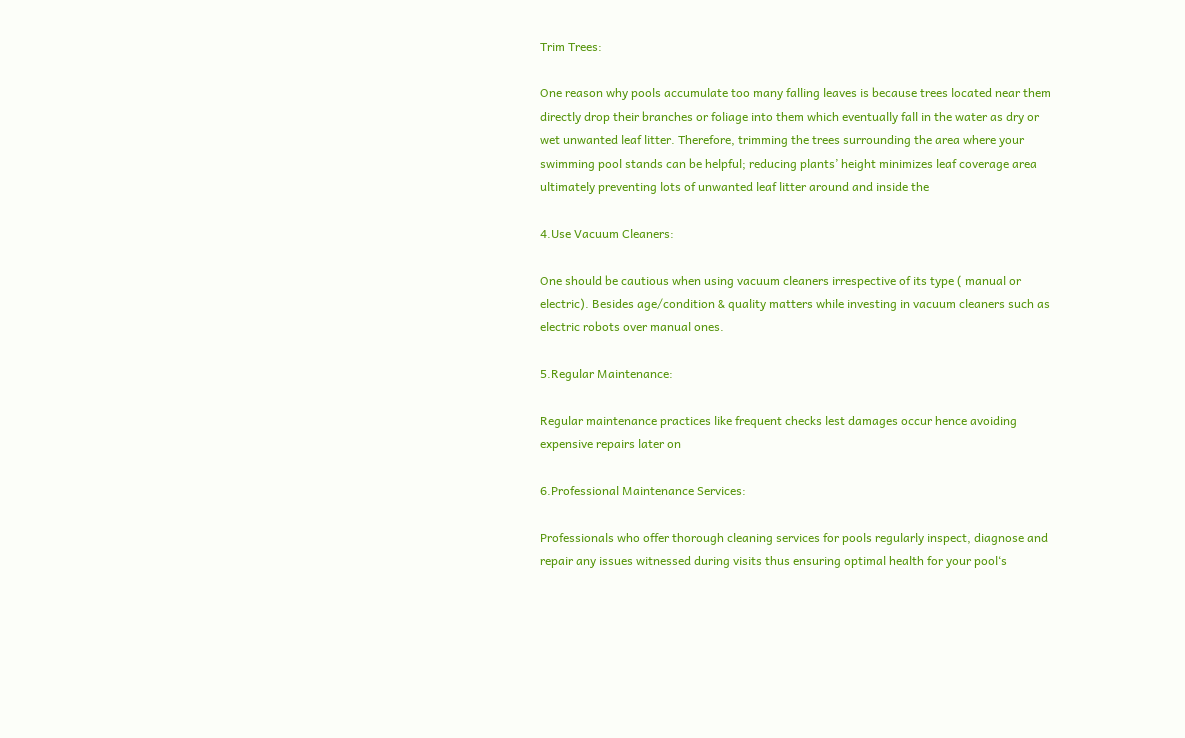Trim Trees:

One reason why pools accumulate too many falling leaves is because trees located near them directly drop their branches or foliage into them which eventually fall in the water as dry or wet unwanted leaf litter. Therefore, trimming the trees surrounding the area where your swimming pool stands can be helpful; reducing plants’ height minimizes leaf coverage area ultimately preventing lots of unwanted leaf litter around and inside the

4.Use Vacuum Cleaners:

One should be cautious when using vacuum cleaners irrespective of its type ( manual or electric). Besides age/condition & quality matters while investing in vacuum cleaners such as electric robots over manual ones.

5.Regular Maintenance:

Regular maintenance practices like frequent checks lest damages occur hence avoiding expensive repairs later on

6.Professional Maintenance Services:

Professionals who offer thorough cleaning services for pools regularly inspect, diagnose and repair any issues witnessed during visits thus ensuring optimal health for your pool‘s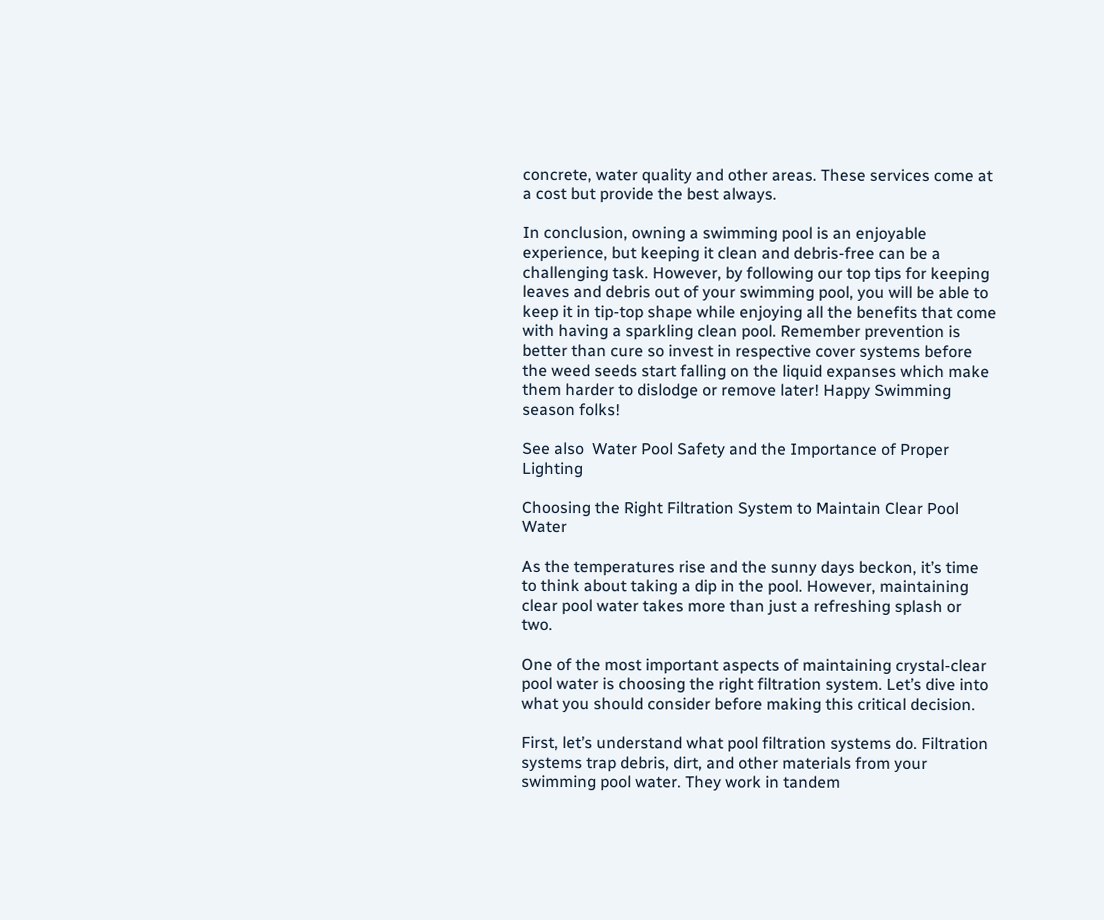concrete, water quality and other areas. These services come at a cost but provide the best always.

In conclusion, owning a swimming pool is an enjoyable experience, but keeping it clean and debris-free can be a challenging task. However, by following our top tips for keeping leaves and debris out of your swimming pool, you will be able to keep it in tip-top shape while enjoying all the benefits that come with having a sparkling clean pool. Remember prevention is better than cure so invest in respective cover systems before the weed seeds start falling on the liquid expanses which make them harder to dislodge or remove later! Happy Swimming season folks!

See also  Water Pool Safety and the Importance of Proper Lighting

Choosing the Right Filtration System to Maintain Clear Pool Water

As the temperatures rise and the sunny days beckon, it’s time to think about taking a dip in the pool. However, maintaining clear pool water takes more than just a refreshing splash or two.

One of the most important aspects of maintaining crystal-clear pool water is choosing the right filtration system. Let’s dive into what you should consider before making this critical decision.

First, let’s understand what pool filtration systems do. Filtration systems trap debris, dirt, and other materials from your swimming pool water. They work in tandem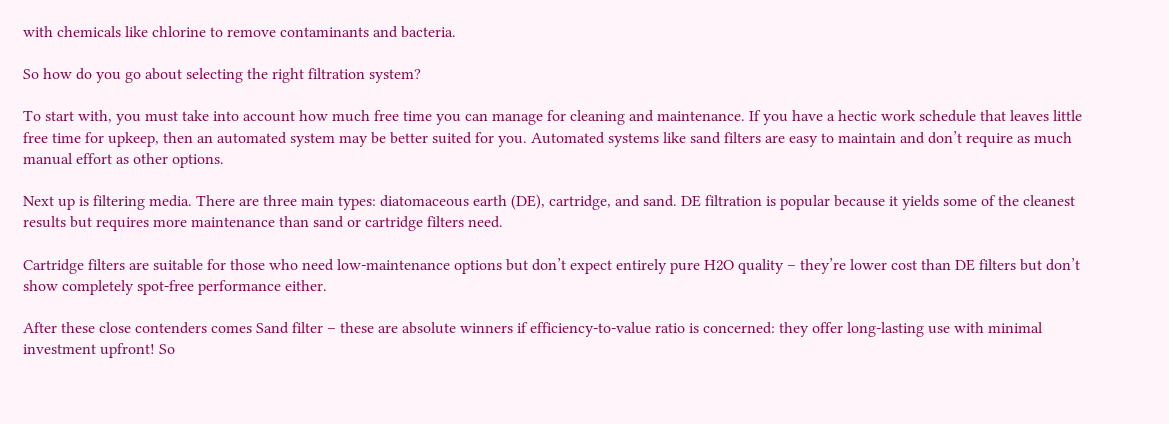with chemicals like chlorine to remove contaminants and bacteria.

So how do you go about selecting the right filtration system?

To start with, you must take into account how much free time you can manage for cleaning and maintenance. If you have a hectic work schedule that leaves little free time for upkeep, then an automated system may be better suited for you. Automated systems like sand filters are easy to maintain and don’t require as much manual effort as other options.

Next up is filtering media. There are three main types: diatomaceous earth (DE), cartridge, and sand. DE filtration is popular because it yields some of the cleanest results but requires more maintenance than sand or cartridge filters need.

Cartridge filters are suitable for those who need low-maintenance options but don’t expect entirely pure H2O quality – they’re lower cost than DE filters but don’t show completely spot-free performance either.

After these close contenders comes Sand filter – these are absolute winners if efficiency-to-value ratio is concerned: they offer long-lasting use with minimal investment upfront! So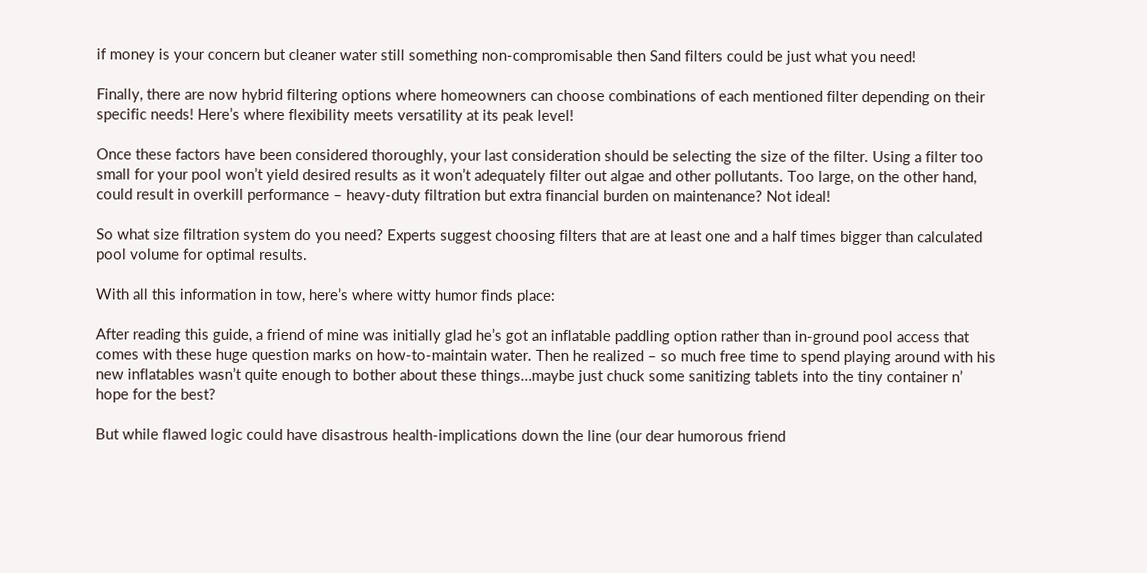if money is your concern but cleaner water still something non-compromisable then Sand filters could be just what you need!

Finally, there are now hybrid filtering options where homeowners can choose combinations of each mentioned filter depending on their specific needs! Here’s where flexibility meets versatility at its peak level!

Once these factors have been considered thoroughly, your last consideration should be selecting the size of the filter. Using a filter too small for your pool won’t yield desired results as it won’t adequately filter out algae and other pollutants. Too large, on the other hand, could result in overkill performance – heavy-duty filtration but extra financial burden on maintenance? Not ideal!

So what size filtration system do you need? Experts suggest choosing filters that are at least one and a half times bigger than calculated pool volume for optimal results.

With all this information in tow, here’s where witty humor finds place:

After reading this guide, a friend of mine was initially glad he’s got an inflatable paddling option rather than in-ground pool access that comes with these huge question marks on how-to-maintain water. Then he realized – so much free time to spend playing around with his new inflatables wasn’t quite enough to bother about these things…maybe just chuck some sanitizing tablets into the tiny container n’ hope for the best?

But while flawed logic could have disastrous health-implications down the line (our dear humorous friend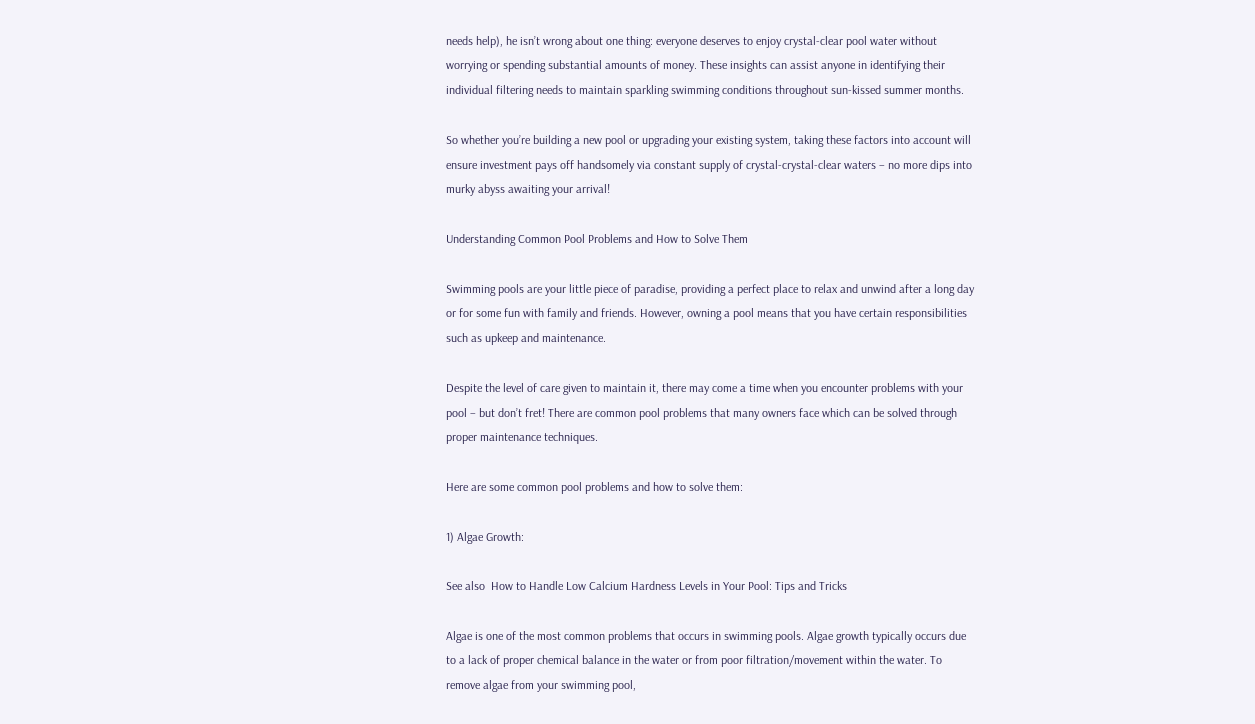needs help), he isn’t wrong about one thing: everyone deserves to enjoy crystal-clear pool water without worrying or spending substantial amounts of money. These insights can assist anyone in identifying their individual filtering needs to maintain sparkling swimming conditions throughout sun-kissed summer months.

So whether you’re building a new pool or upgrading your existing system, taking these factors into account will ensure investment pays off handsomely via constant supply of crystal-crystal-clear waters – no more dips into murky abyss awaiting your arrival!

Understanding Common Pool Problems and How to Solve Them

Swimming pools are your little piece of paradise, providing a perfect place to relax and unwind after a long day or for some fun with family and friends. However, owning a pool means that you have certain responsibilities such as upkeep and maintenance.

Despite the level of care given to maintain it, there may come a time when you encounter problems with your pool – but don’t fret! There are common pool problems that many owners face which can be solved through proper maintenance techniques.

Here are some common pool problems and how to solve them:

1) Algae Growth:

See also  How to Handle Low Calcium Hardness Levels in Your Pool: Tips and Tricks

Algae is one of the most common problems that occurs in swimming pools. Algae growth typically occurs due to a lack of proper chemical balance in the water or from poor filtration/movement within the water. To remove algae from your swimming pool,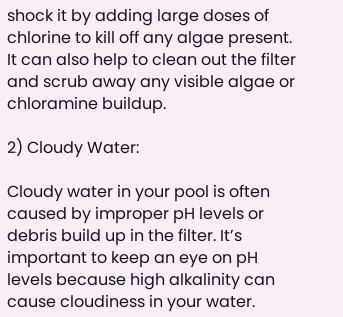shock it by adding large doses of chlorine to kill off any algae present. It can also help to clean out the filter and scrub away any visible algae or chloramine buildup.

2) Cloudy Water:

Cloudy water in your pool is often caused by improper pH levels or debris build up in the filter. It’s important to keep an eye on pH levels because high alkalinity can cause cloudiness in your water.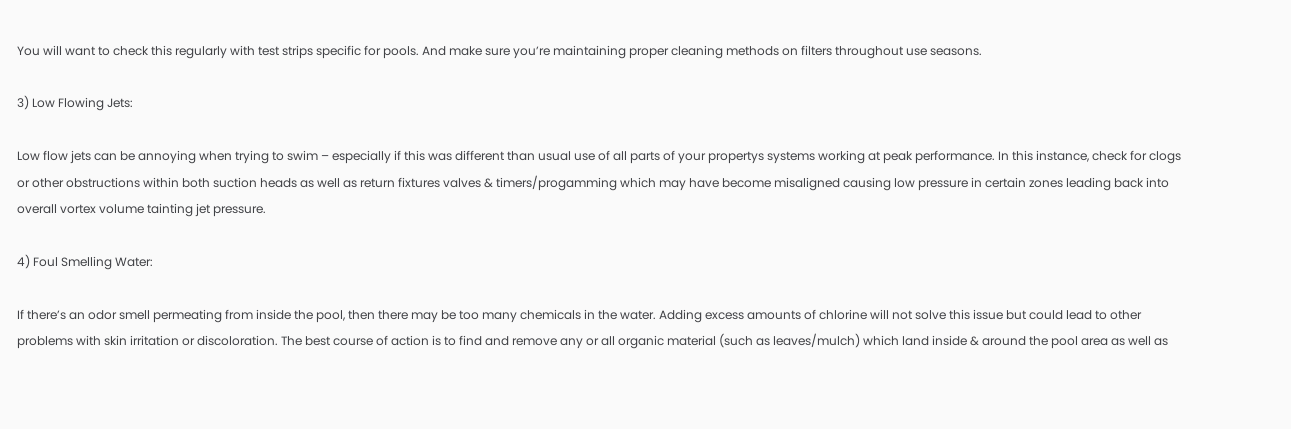You will want to check this regularly with test strips specific for pools. And make sure you’re maintaining proper cleaning methods on filters throughout use seasons.

3) Low Flowing Jets:

Low flow jets can be annoying when trying to swim – especially if this was different than usual use of all parts of your propertys systems working at peak performance. In this instance, check for clogs or other obstructions within both suction heads as well as return fixtures valves & timers/progamming which may have become misaligned causing low pressure in certain zones leading back into overall vortex volume tainting jet pressure.

4) Foul Smelling Water:

If there’s an odor smell permeating from inside the pool, then there may be too many chemicals in the water. Adding excess amounts of chlorine will not solve this issue but could lead to other problems with skin irritation or discoloration. The best course of action is to find and remove any or all organic material (such as leaves/mulch) which land inside & around the pool area as well as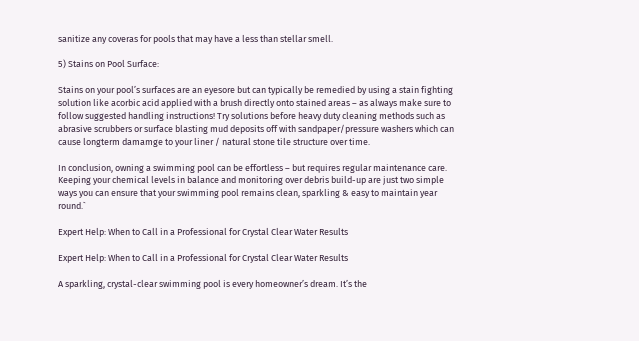sanitize any coveras for pools that may have a less than stellar smell.

5) Stains on Pool Surface:

Stains on your pool’s surfaces are an eyesore but can typically be remedied by using a stain fighting solution like acorbic acid applied with a brush directly onto stained areas – as always make sure to follow suggested handling instructions! Try solutions before heavy duty cleaning methods such as abrasive scrubbers or surface blasting mud deposits off with sandpaper/pressure washers which can cause longterm damamge to your liner / natural stone tile structure over time.

In conclusion, owning a swimming pool can be effortless – but requires regular maintenance care. Keeping your chemical levels in balance and monitoring over debris build-up are just two simple ways you can ensure that your swimming pool remains clean, sparkling & easy to maintain year round.`

Expert Help: When to Call in a Professional for Crystal Clear Water Results

Expert Help: When to Call in a Professional for Crystal Clear Water Results

A sparkling, crystal-clear swimming pool is every homeowner’s dream. It’s the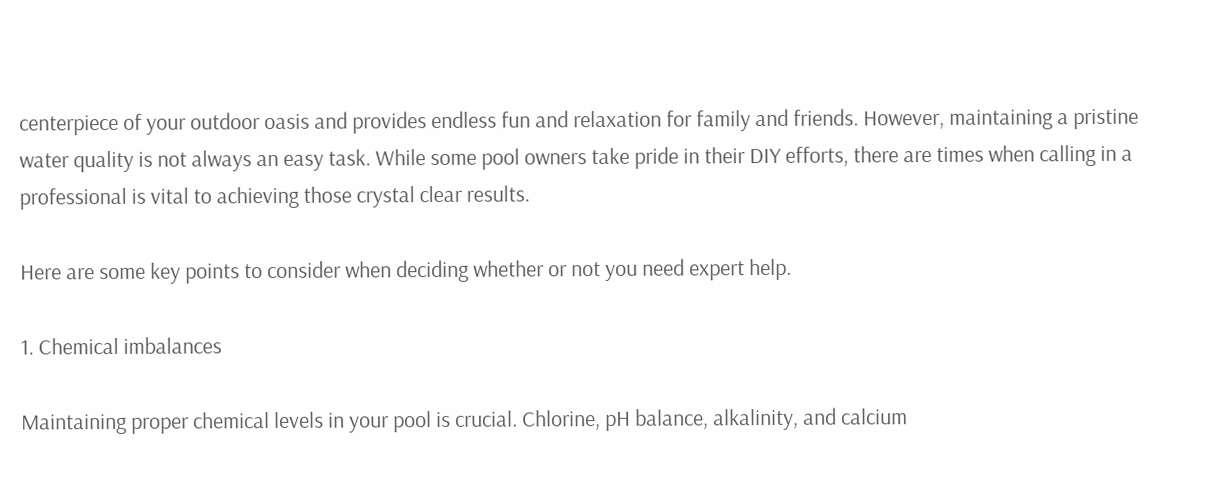centerpiece of your outdoor oasis and provides endless fun and relaxation for family and friends. However, maintaining a pristine water quality is not always an easy task. While some pool owners take pride in their DIY efforts, there are times when calling in a professional is vital to achieving those crystal clear results.

Here are some key points to consider when deciding whether or not you need expert help.

1. Chemical imbalances

Maintaining proper chemical levels in your pool is crucial. Chlorine, pH balance, alkalinity, and calcium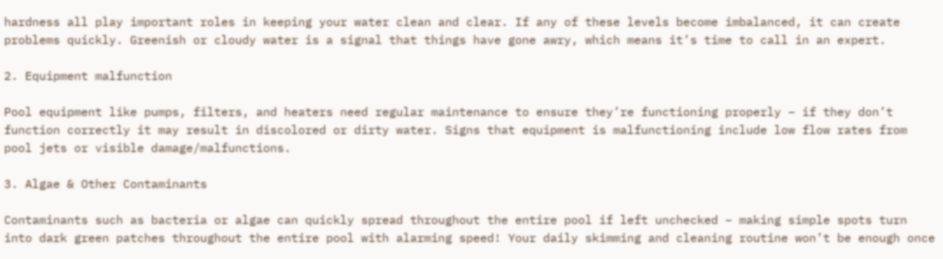hardness all play important roles in keeping your water clean and clear. If any of these levels become imbalanced, it can create problems quickly. Greenish or cloudy water is a signal that things have gone awry, which means it’s time to call in an expert.

2. Equipment malfunction

Pool equipment like pumps, filters, and heaters need regular maintenance to ensure they’re functioning properly – if they don’t function correctly it may result in discolored or dirty water. Signs that equipment is malfunctioning include low flow rates from pool jets or visible damage/malfunctions.

3. Algae & Other Contaminants

Contaminants such as bacteria or algae can quickly spread throughout the entire pool if left unchecked – making simple spots turn into dark green patches throughout the entire pool with alarming speed! Your daily skimming and cleaning routine won’t be enough once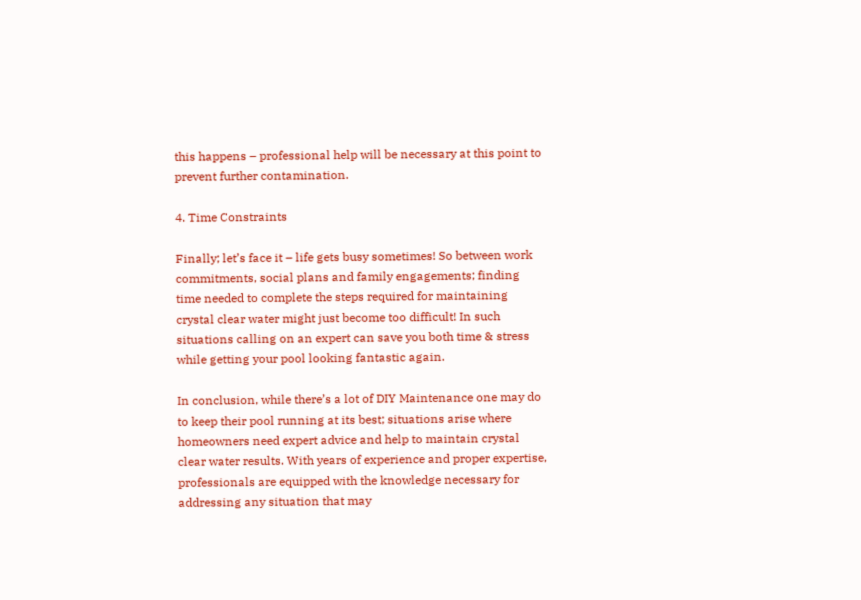this happens – professional help will be necessary at this point to prevent further contamination.

4. Time Constraints

Finally; let’s face it – life gets busy sometimes! So between work commitments, social plans and family engagements; finding time needed to complete the steps required for maintaining crystal clear water might just become too difficult! In such situations calling on an expert can save you both time & stress while getting your pool looking fantastic again.

In conclusion, while there’s a lot of DIY Maintenance one may do to keep their pool running at its best; situations arise where homeowners need expert advice and help to maintain crystal clear water results. With years of experience and proper expertise, professionals are equipped with the knowledge necessary for addressing any situation that may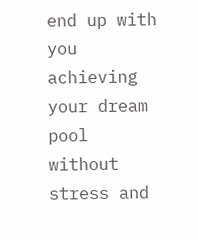end up with you achieving your dream pool without stress and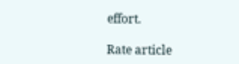effort.

Rate article